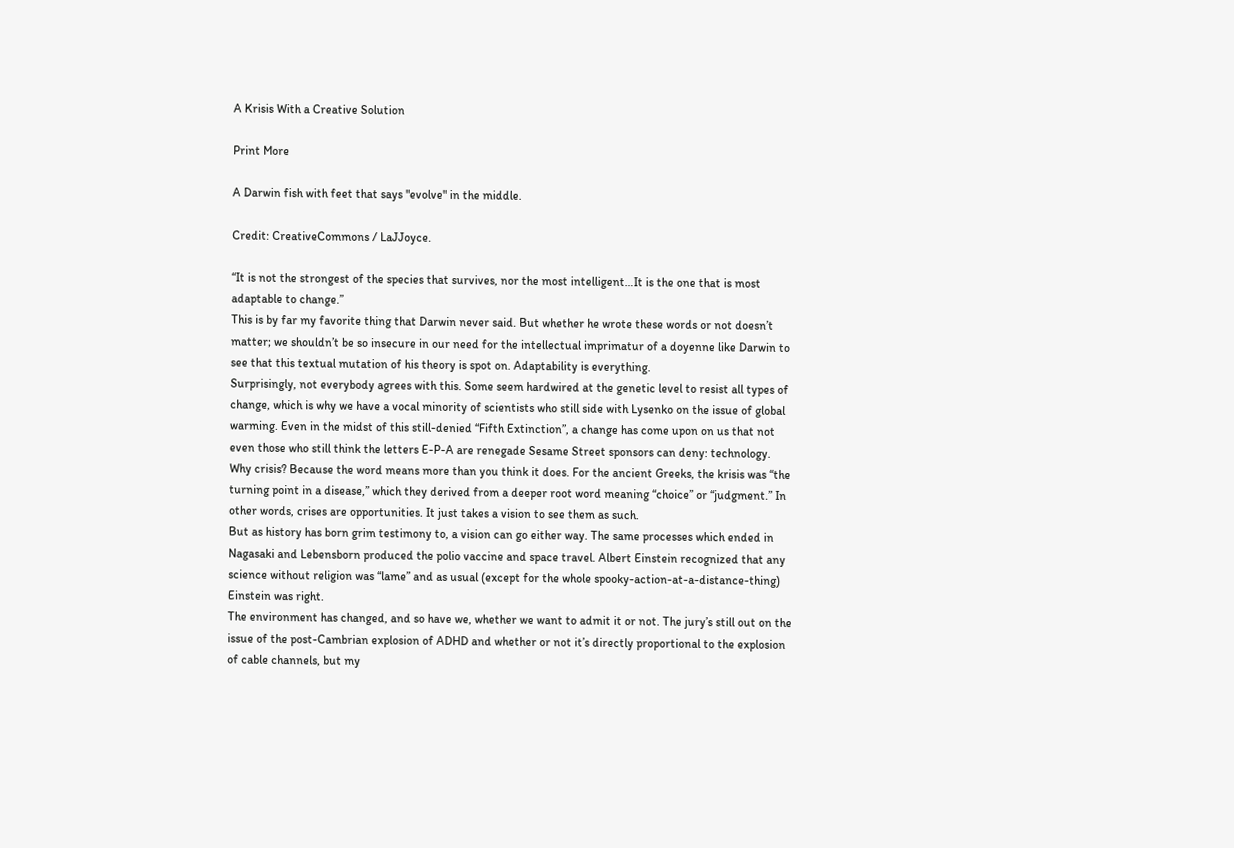A Krisis With a Creative Solution

Print More

A Darwin fish with feet that says "evolve" in the middle.

Credit: CreativeCommons / LaJJoyce.

“It is not the strongest of the species that survives, nor the most intelligent…It is the one that is most adaptable to change.”
This is by far my favorite thing that Darwin never said. But whether he wrote these words or not doesn’t matter; we shouldn’t be so insecure in our need for the intellectual imprimatur of a doyenne like Darwin to see that this textual mutation of his theory is spot on. Adaptability is everything.
Surprisingly, not everybody agrees with this. Some seem hardwired at the genetic level to resist all types of change, which is why we have a vocal minority of scientists who still side with Lysenko on the issue of global warming. Even in the midst of this still-denied “Fifth Extinction”, a change has come upon on us that not even those who still think the letters E-P-A are renegade Sesame Street sponsors can deny: technology.
Why crisis? Because the word means more than you think it does. For the ancient Greeks, the krisis was “the turning point in a disease,” which they derived from a deeper root word meaning “choice” or “judgment.” In other words, crises are opportunities. It just takes a vision to see them as such.
But as history has born grim testimony to, a vision can go either way. The same processes which ended in Nagasaki and Lebensborn produced the polio vaccine and space travel. Albert Einstein recognized that any science without religion was “lame” and as usual (except for the whole spooky-action-at-a-distance-thing) Einstein was right.
The environment has changed, and so have we, whether we want to admit it or not. The jury’s still out on the issue of the post-Cambrian explosion of ADHD and whether or not it’s directly proportional to the explosion of cable channels, but my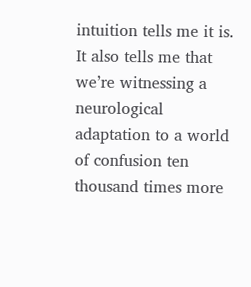intuition tells me it is. It also tells me that we’re witnessing a neurological adaptation to a world of confusion ten thousand times more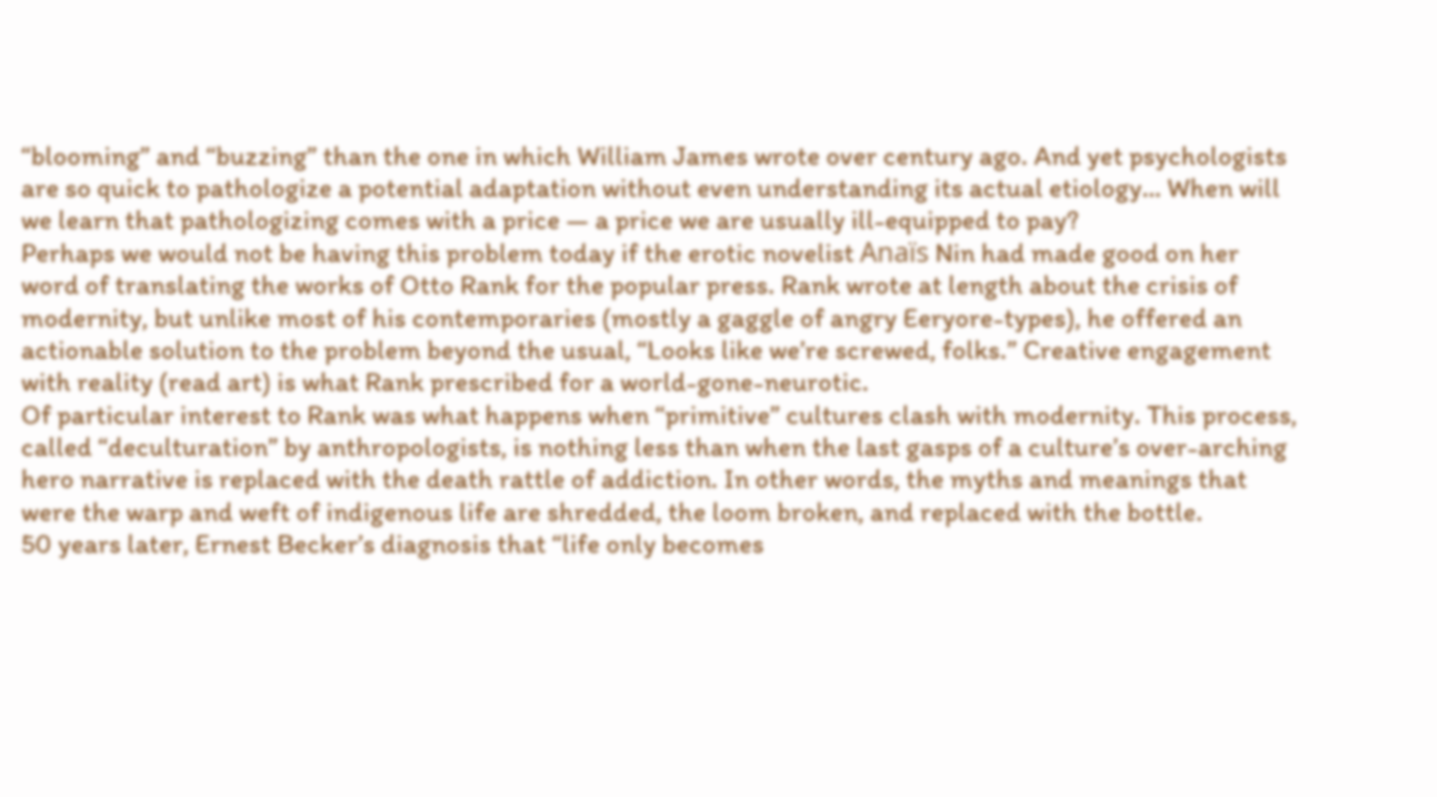“blooming” and “buzzing” than the one in which William James wrote over century ago. And yet psychologists are so quick to pathologize a potential adaptation without even understanding its actual etiology… When will we learn that pathologizing comes with a price — a price we are usually ill-equipped to pay?
Perhaps we would not be having this problem today if the erotic novelist Anaïs Nin had made good on her word of translating the works of Otto Rank for the popular press. Rank wrote at length about the crisis of modernity, but unlike most of his contemporaries (mostly a gaggle of angry Eeryore-types), he offered an actionable solution to the problem beyond the usual, “Looks like we’re screwed, folks.” Creative engagement with reality (read art) is what Rank prescribed for a world-gone-neurotic.
Of particular interest to Rank was what happens when “primitive” cultures clash with modernity. This process, called “deculturation” by anthropologists, is nothing less than when the last gasps of a culture’s over-arching hero narrative is replaced with the death rattle of addiction. In other words, the myths and meanings that were the warp and weft of indigenous life are shredded, the loom broken, and replaced with the bottle.
50 years later, Ernest Becker’s diagnosis that “life only becomes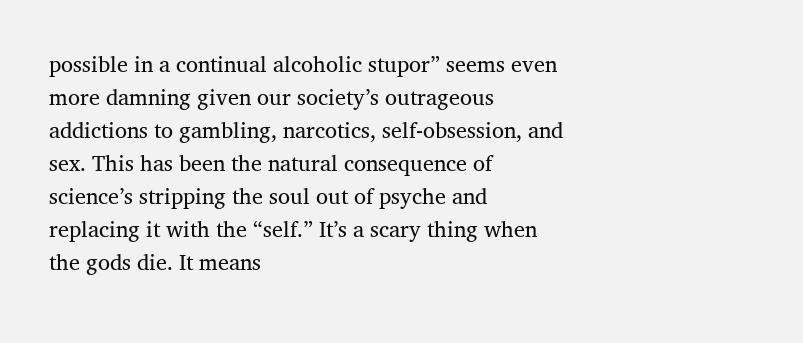possible in a continual alcoholic stupor” seems even more damning given our society’s outrageous addictions to gambling, narcotics, self-obsession, and sex. This has been the natural consequence of science’s stripping the soul out of psyche and replacing it with the “self.” It’s a scary thing when the gods die. It means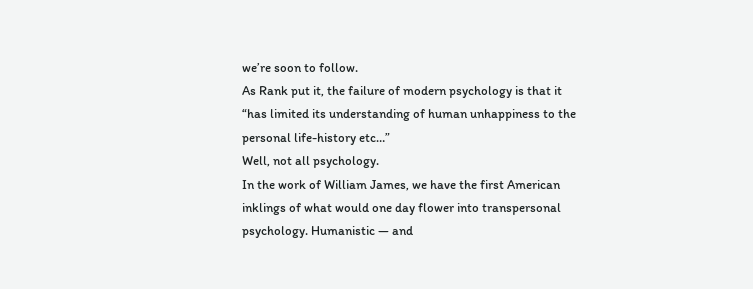we’re soon to follow.
As Rank put it, the failure of modern psychology is that it “has limited its understanding of human unhappiness to the personal life-history etc…”
Well, not all psychology.
In the work of William James, we have the first American inklings of what would one day flower into transpersonal psychology. Humanistic — and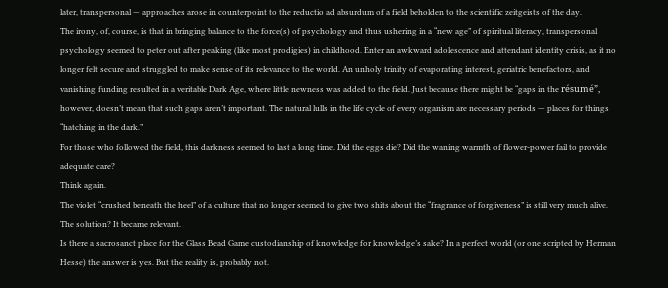later, transpersonal — approaches arose in counterpoint to the reductio ad absurdum of a field beholden to the scientific zeitgeists of the day.
The irony, of, course, is that in bringing balance to the force(s) of psychology and thus ushering in a “new age” of spiritual literacy, transpersonal psychology seemed to peter out after peaking (like most prodigies) in childhood. Enter an awkward adolescence and attendant identity crisis, as it no longer felt secure and struggled to make sense of its relevance to the world. An unholy trinity of evaporating interest, geriatric benefactors, and vanishing funding resulted in a veritable Dark Age, where little newness was added to the field. Just because there might be “gaps in the résumé”, however, doesn’t mean that such gaps aren’t important. The natural lulls in the life cycle of every organism are necessary periods — places for things “hatching in the dark.”
For those who followed the field, this darkness seemed to last a long time. Did the eggs die? Did the waning warmth of flower-power fail to provide adequate care?
Think again.
The violet “crushed beneath the heel” of a culture that no longer seemed to give two shits about the “fragrance of forgiveness” is still very much alive. The solution? It became relevant.
Is there a sacrosanct place for the Glass Bead Game custodianship of knowledge for knowledge’s sake? In a perfect world (or one scripted by Herman Hesse) the answer is yes. But the reality is, probably not.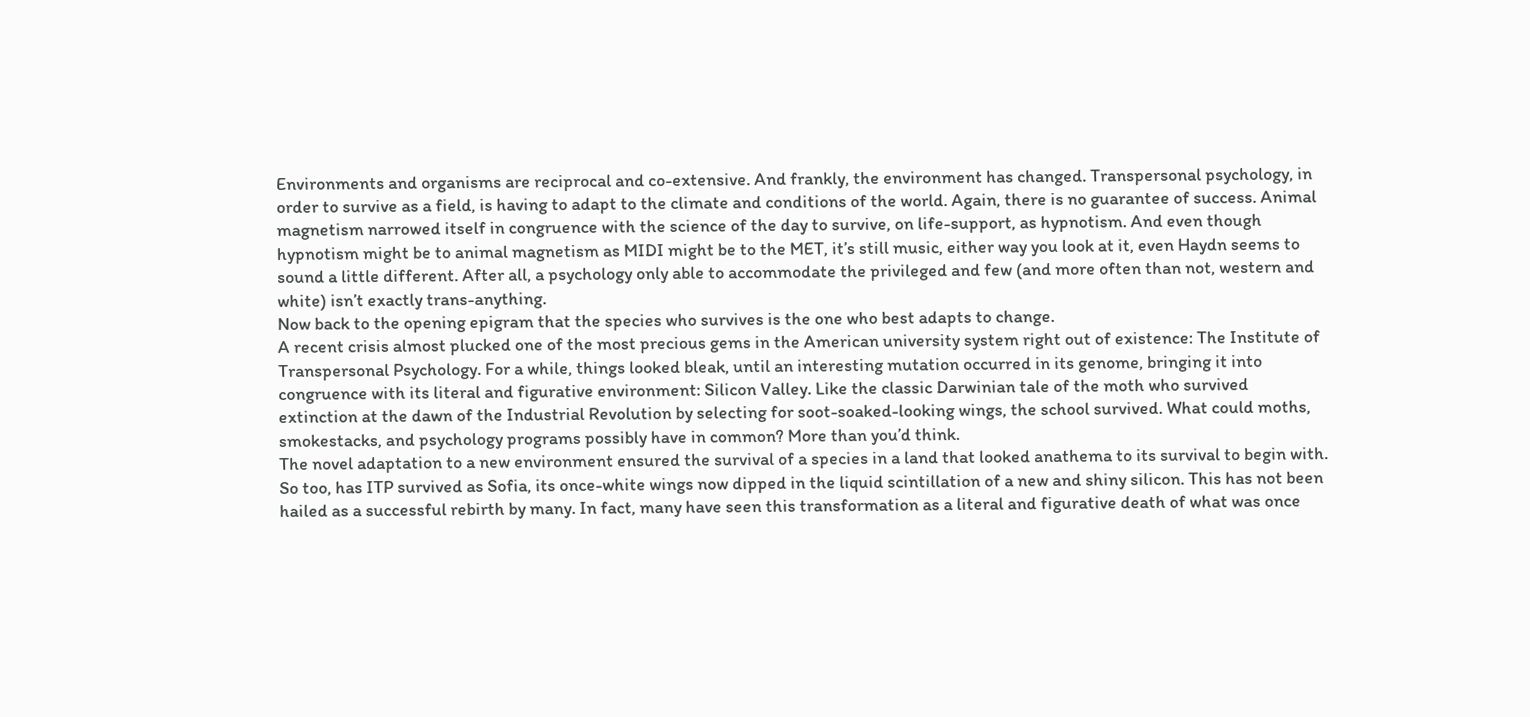Environments and organisms are reciprocal and co-extensive. And frankly, the environment has changed. Transpersonal psychology, in order to survive as a field, is having to adapt to the climate and conditions of the world. Again, there is no guarantee of success. Animal magnetism narrowed itself in congruence with the science of the day to survive, on life-support, as hypnotism. And even though hypnotism might be to animal magnetism as MIDI might be to the MET, it’s still music, either way you look at it, even Haydn seems to sound a little different. After all, a psychology only able to accommodate the privileged and few (and more often than not, western and white) isn’t exactly trans-anything.
Now back to the opening epigram that the species who survives is the one who best adapts to change.
A recent crisis almost plucked one of the most precious gems in the American university system right out of existence: The Institute of Transpersonal Psychology. For a while, things looked bleak, until an interesting mutation occurred in its genome, bringing it into congruence with its literal and figurative environment: Silicon Valley. Like the classic Darwinian tale of the moth who survived extinction at the dawn of the Industrial Revolution by selecting for soot-soaked-looking wings, the school survived. What could moths, smokestacks, and psychology programs possibly have in common? More than you’d think.
The novel adaptation to a new environment ensured the survival of a species in a land that looked anathema to its survival to begin with. So too, has ITP survived as Sofia, its once-white wings now dipped in the liquid scintillation of a new and shiny silicon. This has not been hailed as a successful rebirth by many. In fact, many have seen this transformation as a literal and figurative death of what was once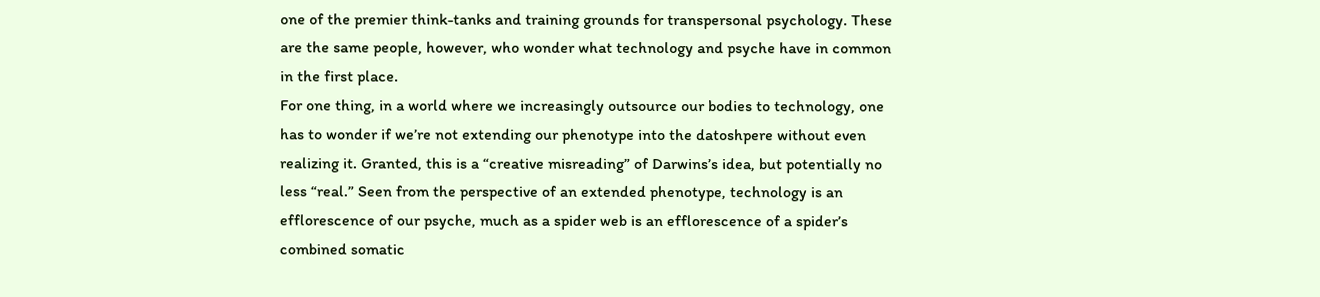one of the premier think-tanks and training grounds for transpersonal psychology. These are the same people, however, who wonder what technology and psyche have in common in the first place.
For one thing, in a world where we increasingly outsource our bodies to technology, one has to wonder if we’re not extending our phenotype into the datoshpere without even realizing it. Granted, this is a “creative misreading” of Darwins’s idea, but potentially no less “real.” Seen from the perspective of an extended phenotype, technology is an efflorescence of our psyche, much as a spider web is an efflorescence of a spider’s combined somatic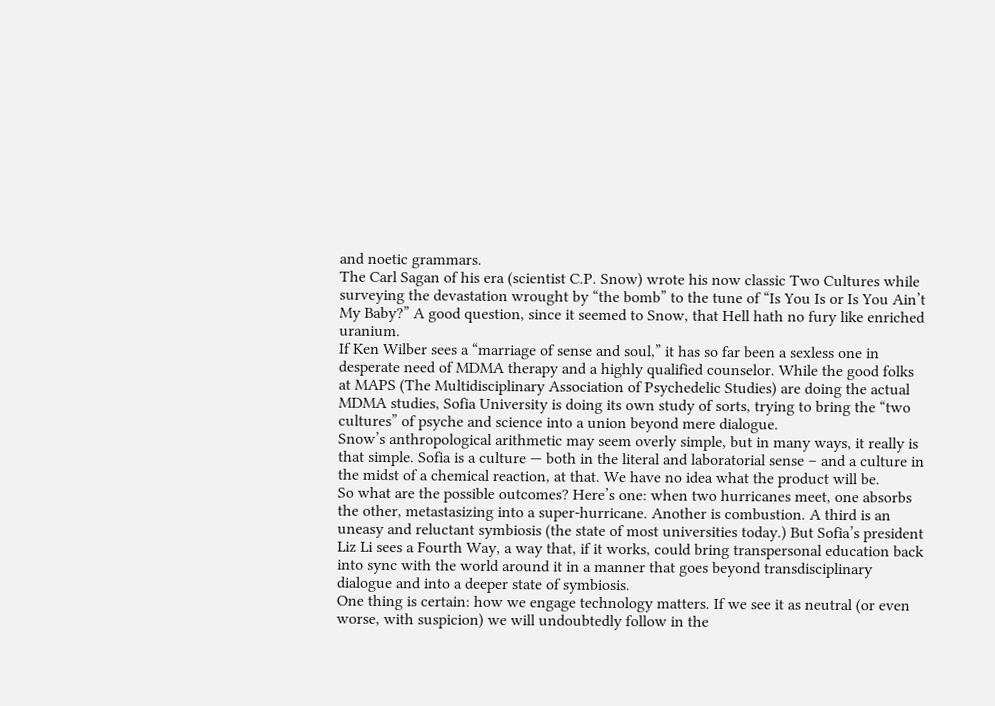and noetic grammars.
The Carl Sagan of his era (scientist C.P. Snow) wrote his now classic Two Cultures while surveying the devastation wrought by “the bomb” to the tune of “Is You Is or Is You Ain’t My Baby?” A good question, since it seemed to Snow, that Hell hath no fury like enriched uranium.
If Ken Wilber sees a “marriage of sense and soul,” it has so far been a sexless one in desperate need of MDMA therapy and a highly qualified counselor. While the good folks at MAPS (The Multidisciplinary Association of Psychedelic Studies) are doing the actual MDMA studies, Sofia University is doing its own study of sorts, trying to bring the “two cultures” of psyche and science into a union beyond mere dialogue.
Snow’s anthropological arithmetic may seem overly simple, but in many ways, it really is that simple. Sofia is a culture — both in the literal and laboratorial sense – and a culture in the midst of a chemical reaction, at that. We have no idea what the product will be.
So what are the possible outcomes? Here’s one: when two hurricanes meet, one absorbs the other, metastasizing into a super-hurricane. Another is combustion. A third is an uneasy and reluctant symbiosis (the state of most universities today.) But Sofia’s president Liz Li sees a Fourth Way, a way that, if it works, could bring transpersonal education back into sync with the world around it in a manner that goes beyond transdisciplinary dialogue and into a deeper state of symbiosis.
One thing is certain: how we engage technology matters. If we see it as neutral (or even worse, with suspicion) we will undoubtedly follow in the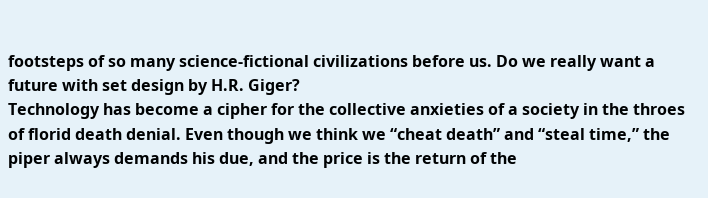footsteps of so many science-fictional civilizations before us. Do we really want a future with set design by H.R. Giger?
Technology has become a cipher for the collective anxieties of a society in the throes of florid death denial. Even though we think we “cheat death” and “steal time,” the piper always demands his due, and the price is the return of the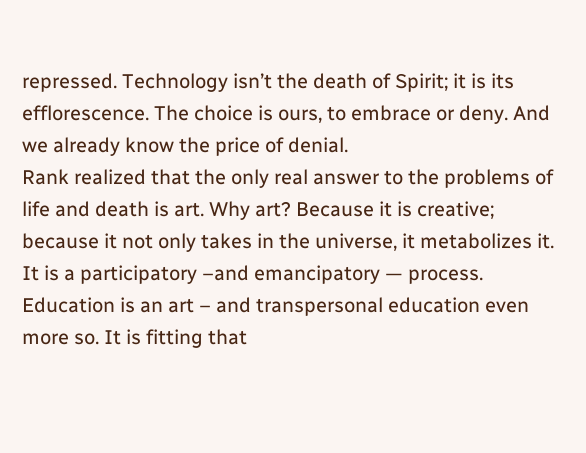repressed. Technology isn’t the death of Spirit; it is its efflorescence. The choice is ours, to embrace or deny. And we already know the price of denial.
Rank realized that the only real answer to the problems of life and death is art. Why art? Because it is creative; because it not only takes in the universe, it metabolizes it. It is a participatory –and emancipatory — process. Education is an art – and transpersonal education even more so. It is fitting that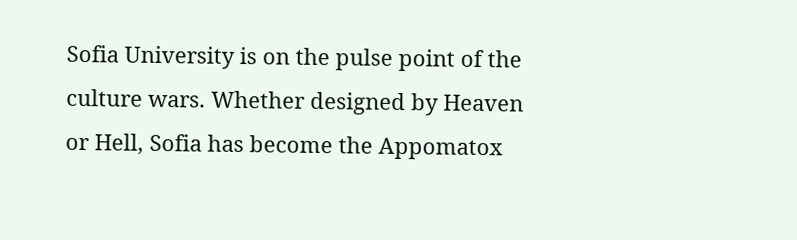Sofia University is on the pulse point of the culture wars. Whether designed by Heaven or Hell, Sofia has become the Appomatox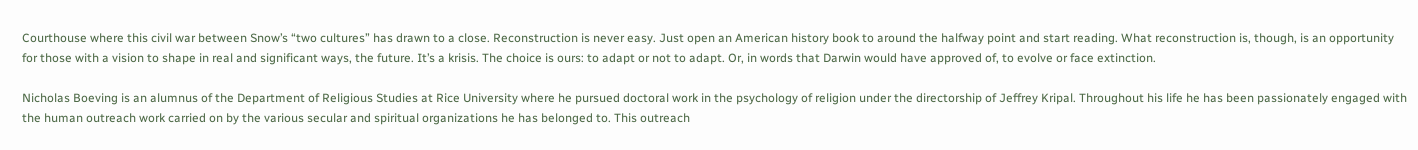Courthouse where this civil war between Snow’s “two cultures” has drawn to a close. Reconstruction is never easy. Just open an American history book to around the halfway point and start reading. What reconstruction is, though, is an opportunity for those with a vision to shape in real and significant ways, the future. It’s a krisis. The choice is ours: to adapt or not to adapt. Or, in words that Darwin would have approved of, to evolve or face extinction.

Nicholas Boeving is an alumnus of the Department of Religious Studies at Rice University where he pursued doctoral work in the psychology of religion under the directorship of Jeffrey Kripal. Throughout his life he has been passionately engaged with the human outreach work carried on by the various secular and spiritual organizations he has belonged to. This outreach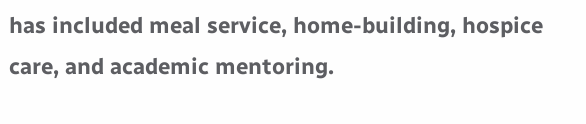has included meal service, home-building, hospice care, and academic mentoring.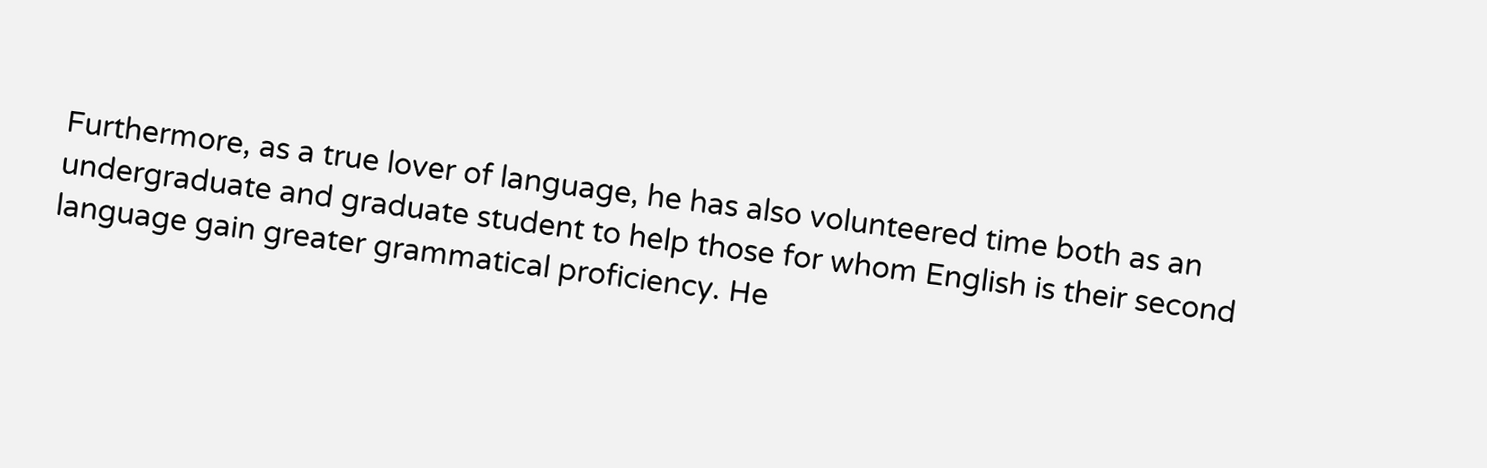Furthermore, as a true lover of language, he has also volunteered time both as an undergraduate and graduate student to help those for whom English is their second language gain greater grammatical proficiency. He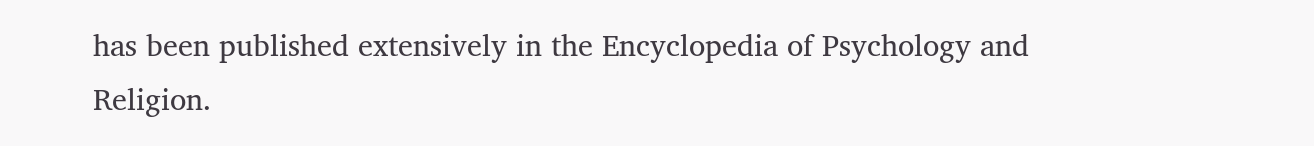has been published extensively in the Encyclopedia of Psychology and Religion.